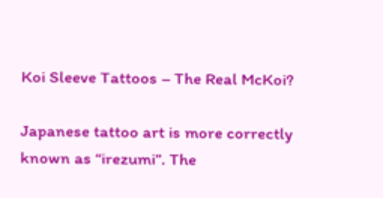Koi Sleeve Tattoos – The Real McKoi?

Japanese tattoo art is more correctly known as “irezumi”. The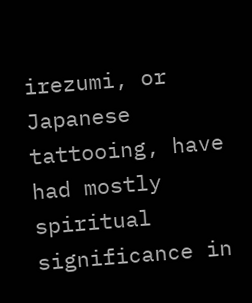irezumi, or Japanese tattooing, have had mostly spiritual significance in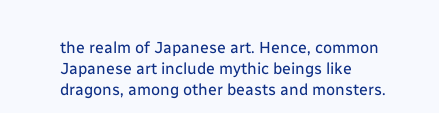the realm of Japanese art. Hence, common Japanese art include mythic beings like dragons, among other beasts and monsters.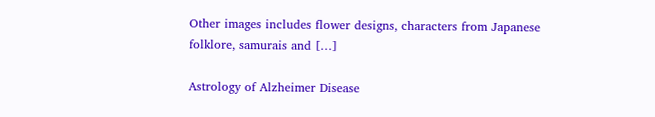Other images includes flower designs, characters from Japanese folklore, samurais and […]

Astrology of Alzheimer Disease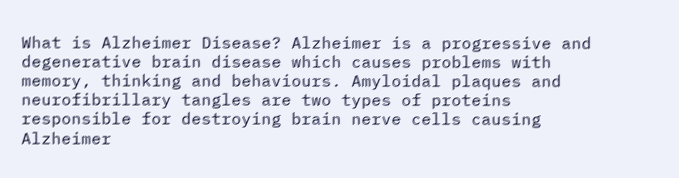What is Alzheimer Disease? Alzheimer is a progressive and degenerative brain disease which causes problems with memory, thinking and behaviours. Amyloidal plaques and neurofibrillary tangles are two types of proteins responsible for destroying brain nerve cells causing Alzheimer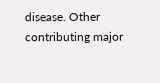disease. Other contributing major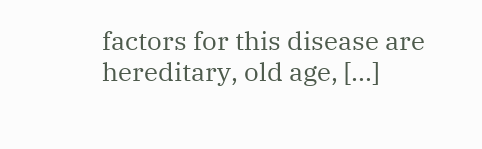factors for this disease are hereditary, old age, […]